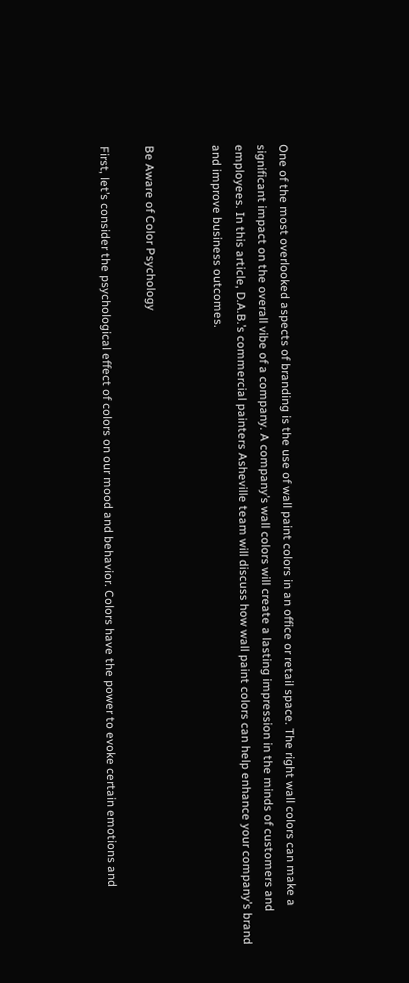One of the most overlooked aspects of branding is the use of wall paint colors in an office or retail space. The right wall colors can make a significant impact on the overall vibe of a company. A company’s wall colors will create a lasting impression in the minds of customers and employees. In this article, D.A.B.’s commercial painters Asheville team will discuss how wall paint colors can help enhance your company’s brand and improve business outcomes.


Be Aware of Color Psychology

First, let’s consider the psychological effect of colors on our mood and behavior. Colors have the power to evoke certain emotions and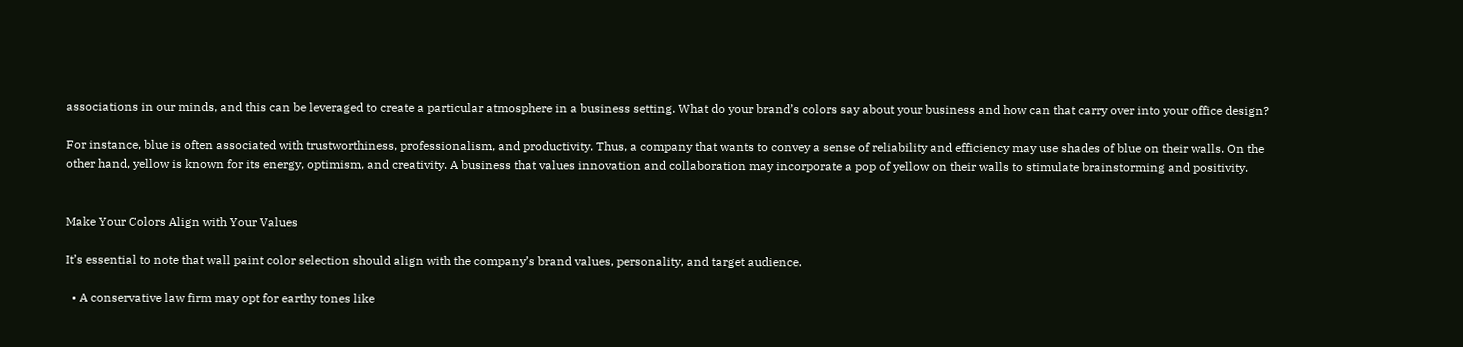associations in our minds, and this can be leveraged to create a particular atmosphere in a business setting. What do your brand’s colors say about your business and how can that carry over into your office design?

For instance, blue is often associated with trustworthiness, professionalism, and productivity. Thus, a company that wants to convey a sense of reliability and efficiency may use shades of blue on their walls. On the other hand, yellow is known for its energy, optimism, and creativity. A business that values innovation and collaboration may incorporate a pop of yellow on their walls to stimulate brainstorming and positivity.


Make Your Colors Align with Your Values

It’s essential to note that wall paint color selection should align with the company’s brand values, personality, and target audience.

  • A conservative law firm may opt for earthy tones like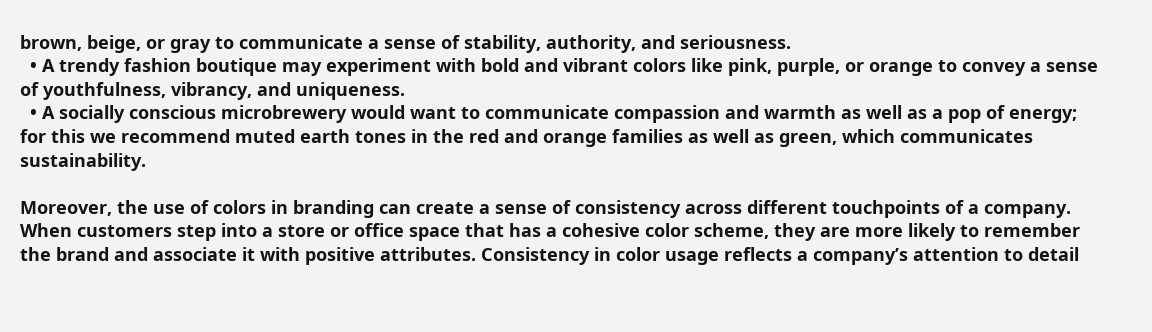brown, beige, or gray to communicate a sense of stability, authority, and seriousness.
  • A trendy fashion boutique may experiment with bold and vibrant colors like pink, purple, or orange to convey a sense of youthfulness, vibrancy, and uniqueness.
  • A socially conscious microbrewery would want to communicate compassion and warmth as well as a pop of energy; for this we recommend muted earth tones in the red and orange families as well as green, which communicates sustainability.

Moreover, the use of colors in branding can create a sense of consistency across different touchpoints of a company. When customers step into a store or office space that has a cohesive color scheme, they are more likely to remember the brand and associate it with positive attributes. Consistency in color usage reflects a company’s attention to detail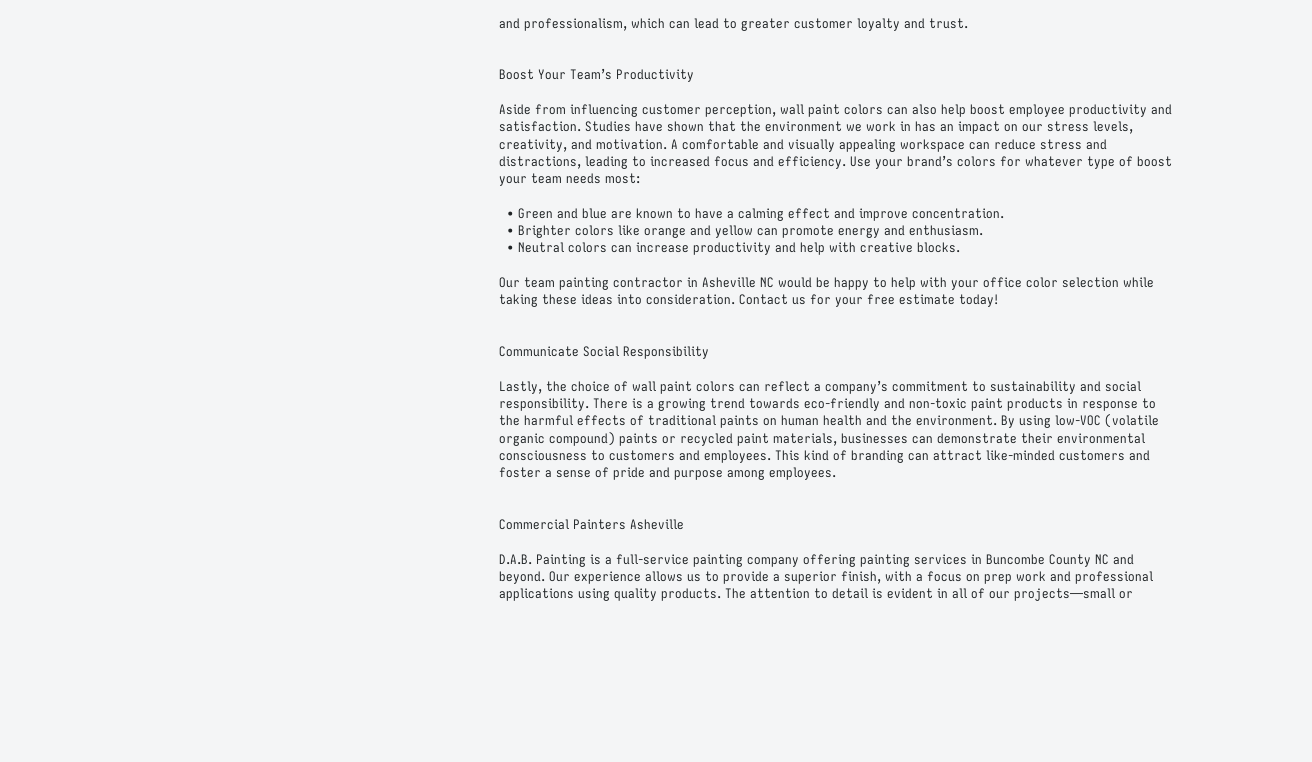and professionalism, which can lead to greater customer loyalty and trust.


Boost Your Team’s Productivity

Aside from influencing customer perception, wall paint colors can also help boost employee productivity and satisfaction. Studies have shown that the environment we work in has an impact on our stress levels, creativity, and motivation. A comfortable and visually appealing workspace can reduce stress and distractions, leading to increased focus and efficiency. Use your brand’s colors for whatever type of boost your team needs most:

  • Green and blue are known to have a calming effect and improve concentration.
  • Brighter colors like orange and yellow can promote energy and enthusiasm.
  • Neutral colors can increase productivity and help with creative blocks.

Our team painting contractor in Asheville NC would be happy to help with your office color selection while taking these ideas into consideration. Contact us for your free estimate today!


Communicate Social Responsibility

Lastly, the choice of wall paint colors can reflect a company’s commitment to sustainability and social responsibility. There is a growing trend towards eco-friendly and non-toxic paint products in response to the harmful effects of traditional paints on human health and the environment. By using low-VOC (volatile organic compound) paints or recycled paint materials, businesses can demonstrate their environmental consciousness to customers and employees. This kind of branding can attract like-minded customers and foster a sense of pride and purpose among employees.


Commercial Painters Asheville

D.A.B. Painting is a full-service painting company offering painting services in Buncombe County NC and beyond. Our experience allows us to provide a superior finish, with a focus on prep work and professional applications using quality products. The attention to detail is evident in all of our projects—small or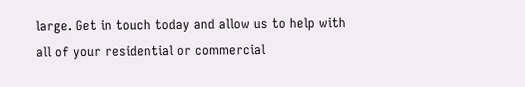large. Get in touch today and allow us to help with all of your residential or commercial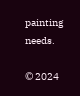painting needs.

© 2024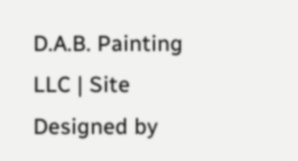D.A.B. Painting LLC | Site Designed by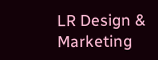LR Design & Marketing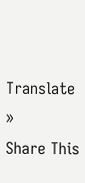Translate »
Share This